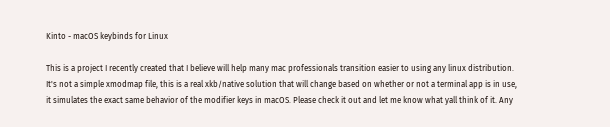Kinto - macOS keybinds for Linux

This is a project I recently created that I believe will help many mac professionals transition easier to using any linux distribution. It's not a simple xmodmap file, this is a real xkb/native solution that will change based on whether or not a terminal app is in use, it simulates the exact same behavior of the modifier keys in macOS. Please check it out and let me know what yall think of it. Any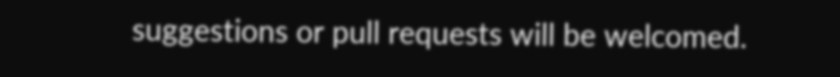suggestions or pull requests will be welcomed.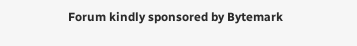Forum kindly sponsored by Bytemark